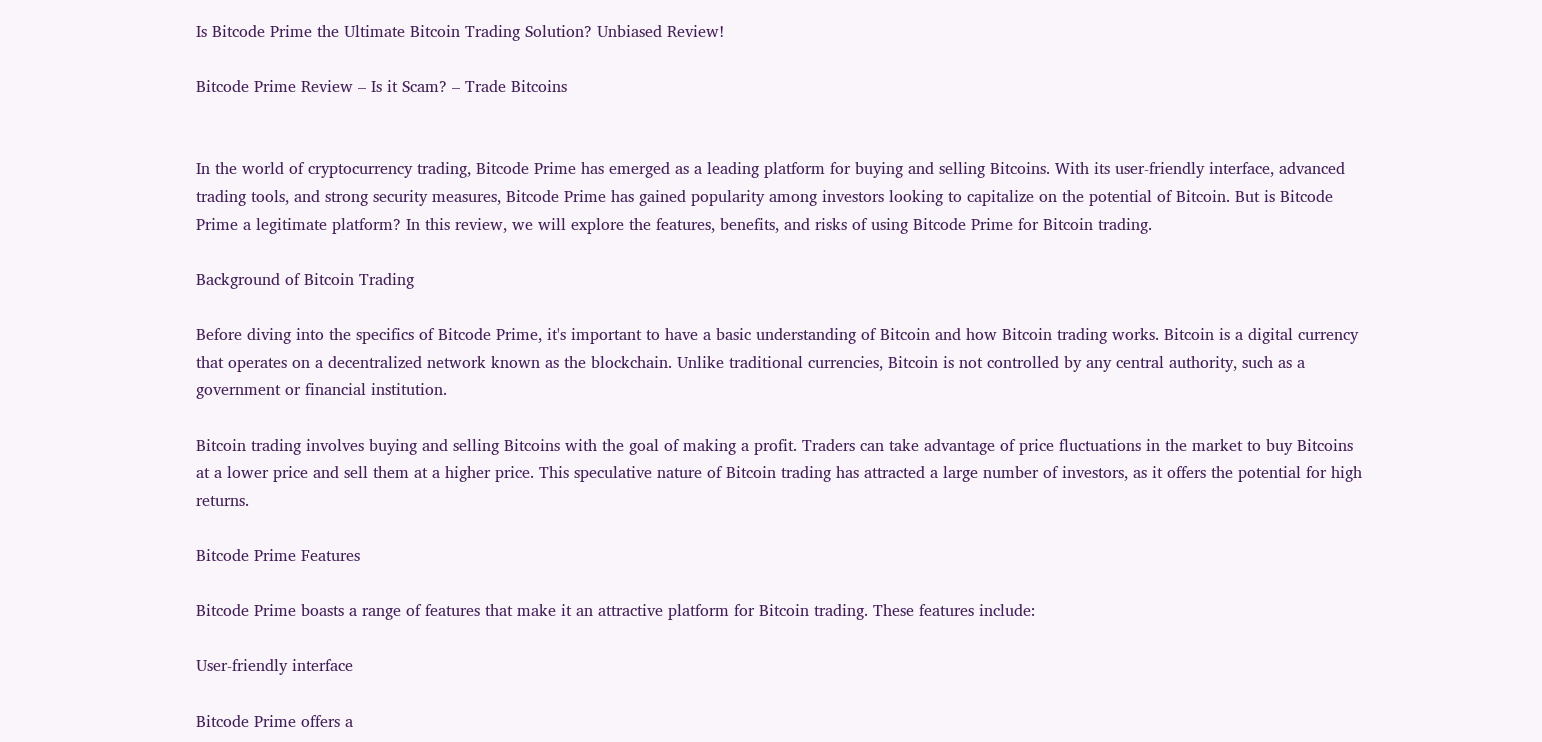Is Bitcode Prime the Ultimate Bitcoin Trading Solution? Unbiased Review!

Bitcode Prime Review – Is it Scam? – Trade Bitcoins


In the world of cryptocurrency trading, Bitcode Prime has emerged as a leading platform for buying and selling Bitcoins. With its user-friendly interface, advanced trading tools, and strong security measures, Bitcode Prime has gained popularity among investors looking to capitalize on the potential of Bitcoin. But is Bitcode Prime a legitimate platform? In this review, we will explore the features, benefits, and risks of using Bitcode Prime for Bitcoin trading.

Background of Bitcoin Trading

Before diving into the specifics of Bitcode Prime, it's important to have a basic understanding of Bitcoin and how Bitcoin trading works. Bitcoin is a digital currency that operates on a decentralized network known as the blockchain. Unlike traditional currencies, Bitcoin is not controlled by any central authority, such as a government or financial institution.

Bitcoin trading involves buying and selling Bitcoins with the goal of making a profit. Traders can take advantage of price fluctuations in the market to buy Bitcoins at a lower price and sell them at a higher price. This speculative nature of Bitcoin trading has attracted a large number of investors, as it offers the potential for high returns.

Bitcode Prime Features

Bitcode Prime boasts a range of features that make it an attractive platform for Bitcoin trading. These features include:

User-friendly interface

Bitcode Prime offers a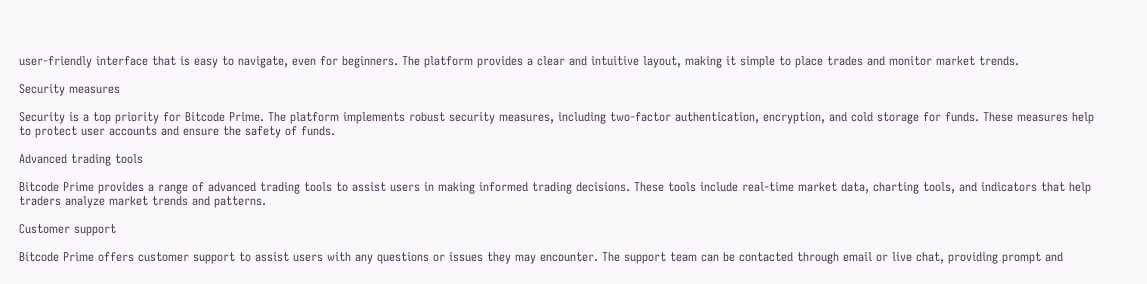user-friendly interface that is easy to navigate, even for beginners. The platform provides a clear and intuitive layout, making it simple to place trades and monitor market trends.

Security measures

Security is a top priority for Bitcode Prime. The platform implements robust security measures, including two-factor authentication, encryption, and cold storage for funds. These measures help to protect user accounts and ensure the safety of funds.

Advanced trading tools

Bitcode Prime provides a range of advanced trading tools to assist users in making informed trading decisions. These tools include real-time market data, charting tools, and indicators that help traders analyze market trends and patterns.

Customer support

Bitcode Prime offers customer support to assist users with any questions or issues they may encounter. The support team can be contacted through email or live chat, providing prompt and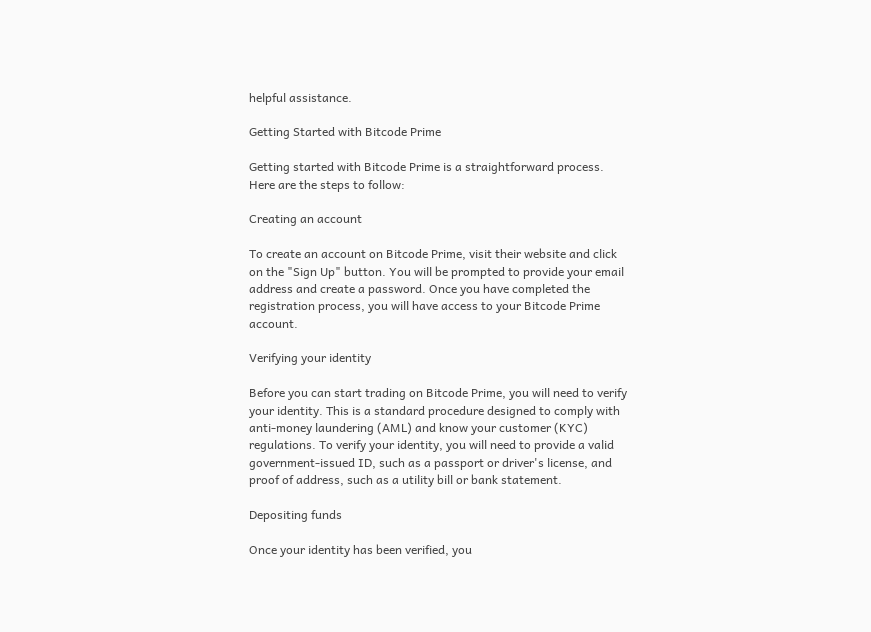helpful assistance.

Getting Started with Bitcode Prime

Getting started with Bitcode Prime is a straightforward process. Here are the steps to follow:

Creating an account

To create an account on Bitcode Prime, visit their website and click on the "Sign Up" button. You will be prompted to provide your email address and create a password. Once you have completed the registration process, you will have access to your Bitcode Prime account.

Verifying your identity

Before you can start trading on Bitcode Prime, you will need to verify your identity. This is a standard procedure designed to comply with anti-money laundering (AML) and know your customer (KYC) regulations. To verify your identity, you will need to provide a valid government-issued ID, such as a passport or driver's license, and proof of address, such as a utility bill or bank statement.

Depositing funds

Once your identity has been verified, you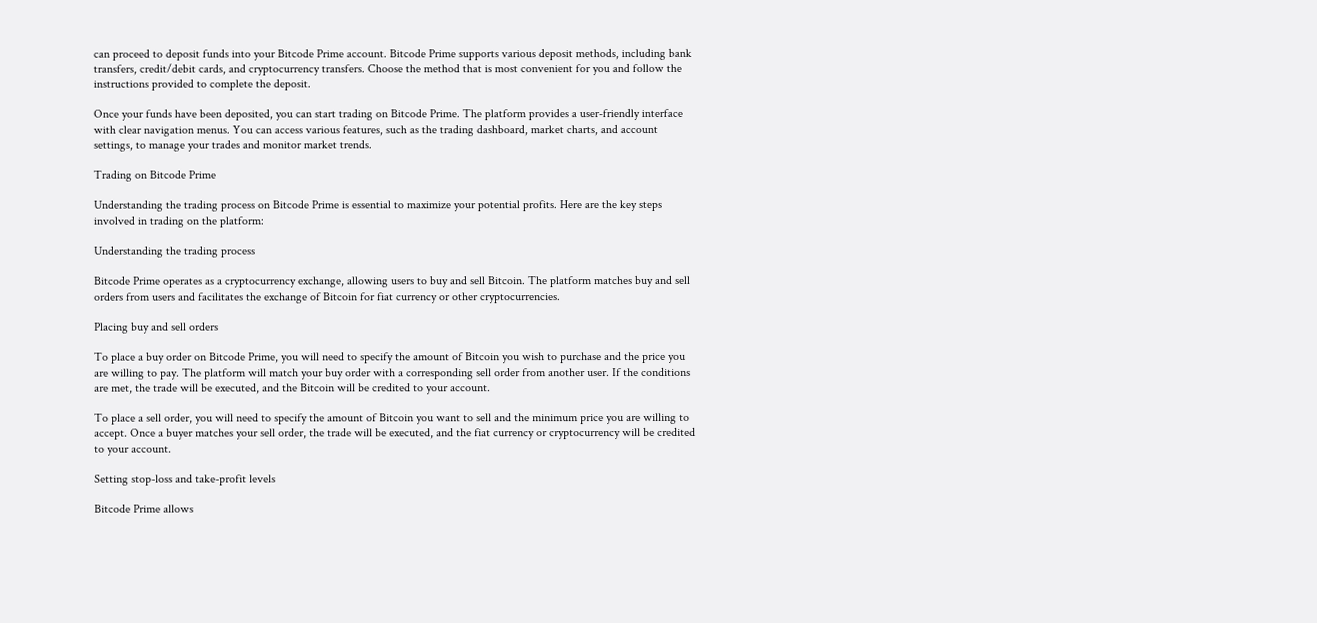can proceed to deposit funds into your Bitcode Prime account. Bitcode Prime supports various deposit methods, including bank transfers, credit/debit cards, and cryptocurrency transfers. Choose the method that is most convenient for you and follow the instructions provided to complete the deposit.

Once your funds have been deposited, you can start trading on Bitcode Prime. The platform provides a user-friendly interface with clear navigation menus. You can access various features, such as the trading dashboard, market charts, and account settings, to manage your trades and monitor market trends.

Trading on Bitcode Prime

Understanding the trading process on Bitcode Prime is essential to maximize your potential profits. Here are the key steps involved in trading on the platform:

Understanding the trading process

Bitcode Prime operates as a cryptocurrency exchange, allowing users to buy and sell Bitcoin. The platform matches buy and sell orders from users and facilitates the exchange of Bitcoin for fiat currency or other cryptocurrencies.

Placing buy and sell orders

To place a buy order on Bitcode Prime, you will need to specify the amount of Bitcoin you wish to purchase and the price you are willing to pay. The platform will match your buy order with a corresponding sell order from another user. If the conditions are met, the trade will be executed, and the Bitcoin will be credited to your account.

To place a sell order, you will need to specify the amount of Bitcoin you want to sell and the minimum price you are willing to accept. Once a buyer matches your sell order, the trade will be executed, and the fiat currency or cryptocurrency will be credited to your account.

Setting stop-loss and take-profit levels

Bitcode Prime allows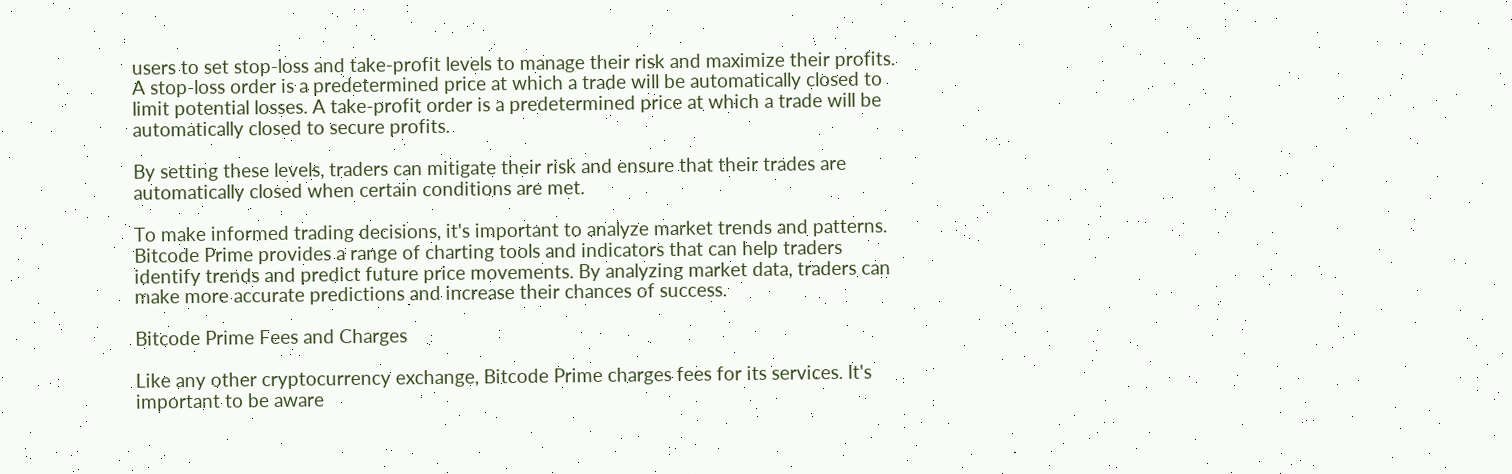users to set stop-loss and take-profit levels to manage their risk and maximize their profits. A stop-loss order is a predetermined price at which a trade will be automatically closed to limit potential losses. A take-profit order is a predetermined price at which a trade will be automatically closed to secure profits.

By setting these levels, traders can mitigate their risk and ensure that their trades are automatically closed when certain conditions are met.

To make informed trading decisions, it's important to analyze market trends and patterns. Bitcode Prime provides a range of charting tools and indicators that can help traders identify trends and predict future price movements. By analyzing market data, traders can make more accurate predictions and increase their chances of success.

Bitcode Prime Fees and Charges

Like any other cryptocurrency exchange, Bitcode Prime charges fees for its services. It's important to be aware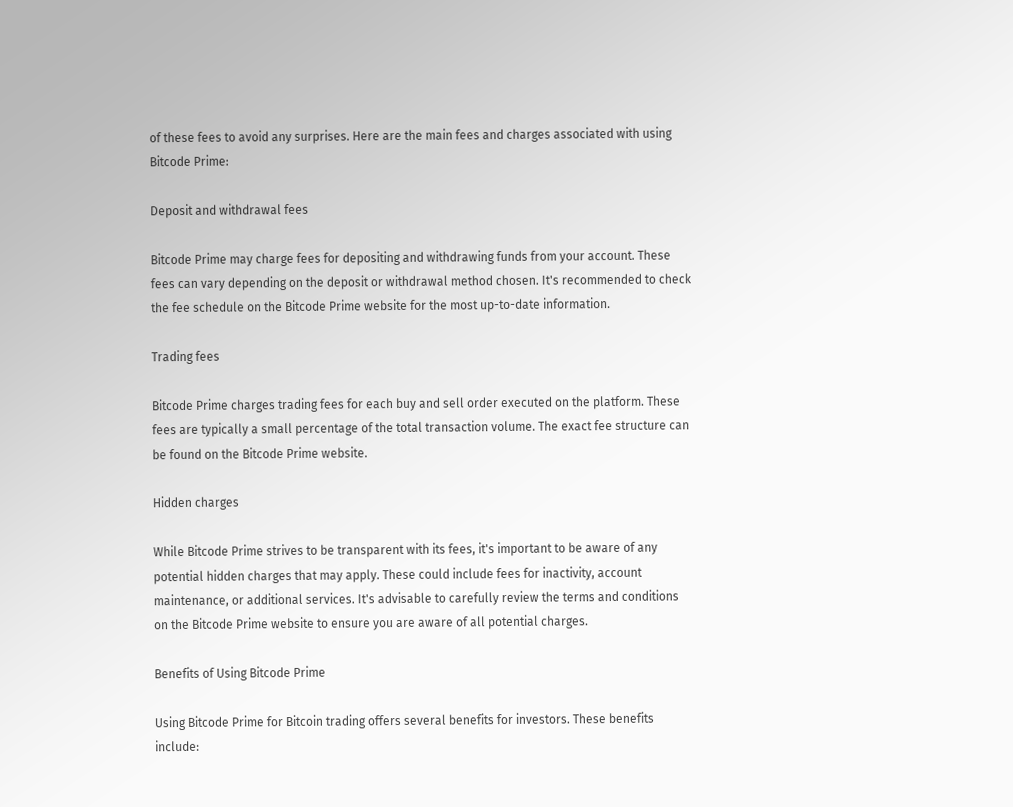of these fees to avoid any surprises. Here are the main fees and charges associated with using Bitcode Prime:

Deposit and withdrawal fees

Bitcode Prime may charge fees for depositing and withdrawing funds from your account. These fees can vary depending on the deposit or withdrawal method chosen. It's recommended to check the fee schedule on the Bitcode Prime website for the most up-to-date information.

Trading fees

Bitcode Prime charges trading fees for each buy and sell order executed on the platform. These fees are typically a small percentage of the total transaction volume. The exact fee structure can be found on the Bitcode Prime website.

Hidden charges

While Bitcode Prime strives to be transparent with its fees, it's important to be aware of any potential hidden charges that may apply. These could include fees for inactivity, account maintenance, or additional services. It's advisable to carefully review the terms and conditions on the Bitcode Prime website to ensure you are aware of all potential charges.

Benefits of Using Bitcode Prime

Using Bitcode Prime for Bitcoin trading offers several benefits for investors. These benefits include: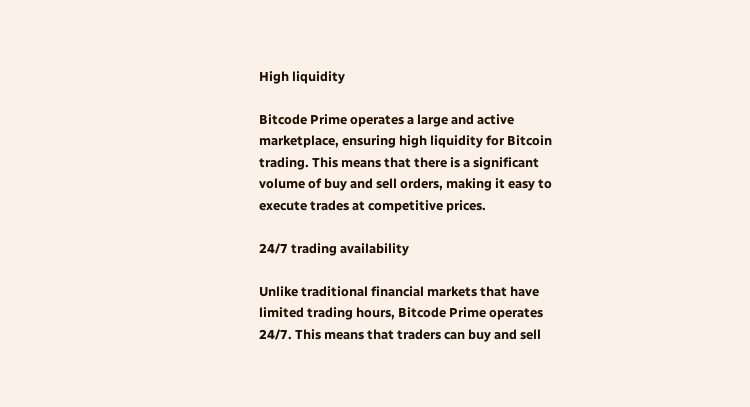High liquidity

Bitcode Prime operates a large and active marketplace, ensuring high liquidity for Bitcoin trading. This means that there is a significant volume of buy and sell orders, making it easy to execute trades at competitive prices.

24/7 trading availability

Unlike traditional financial markets that have limited trading hours, Bitcode Prime operates 24/7. This means that traders can buy and sell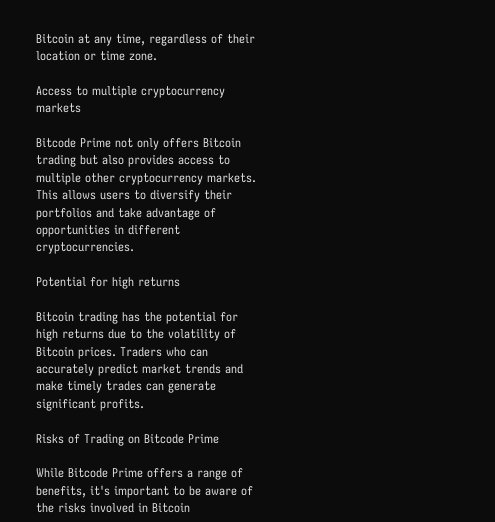Bitcoin at any time, regardless of their location or time zone.

Access to multiple cryptocurrency markets

Bitcode Prime not only offers Bitcoin trading but also provides access to multiple other cryptocurrency markets. This allows users to diversify their portfolios and take advantage of opportunities in different cryptocurrencies.

Potential for high returns

Bitcoin trading has the potential for high returns due to the volatility of Bitcoin prices. Traders who can accurately predict market trends and make timely trades can generate significant profits.

Risks of Trading on Bitcode Prime

While Bitcode Prime offers a range of benefits, it's important to be aware of the risks involved in Bitcoin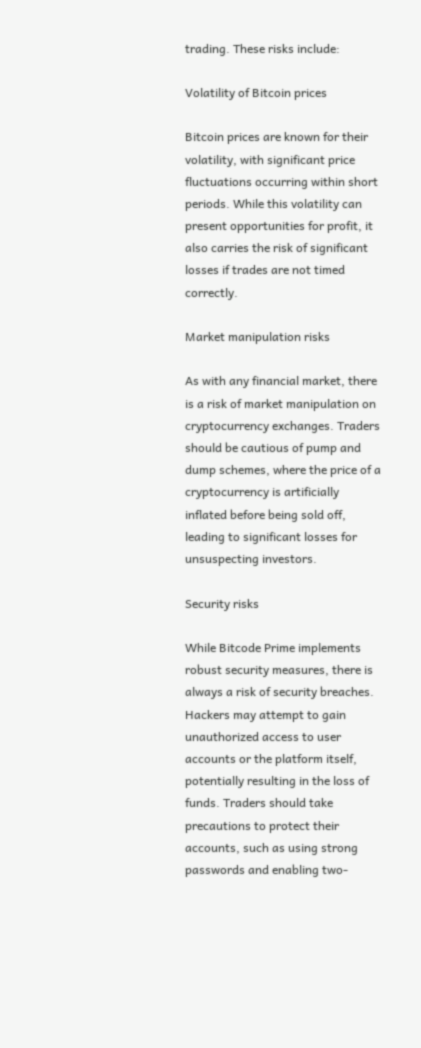trading. These risks include:

Volatility of Bitcoin prices

Bitcoin prices are known for their volatility, with significant price fluctuations occurring within short periods. While this volatility can present opportunities for profit, it also carries the risk of significant losses if trades are not timed correctly.

Market manipulation risks

As with any financial market, there is a risk of market manipulation on cryptocurrency exchanges. Traders should be cautious of pump and dump schemes, where the price of a cryptocurrency is artificially inflated before being sold off, leading to significant losses for unsuspecting investors.

Security risks

While Bitcode Prime implements robust security measures, there is always a risk of security breaches. Hackers may attempt to gain unauthorized access to user accounts or the platform itself, potentially resulting in the loss of funds. Traders should take precautions to protect their accounts, such as using strong passwords and enabling two-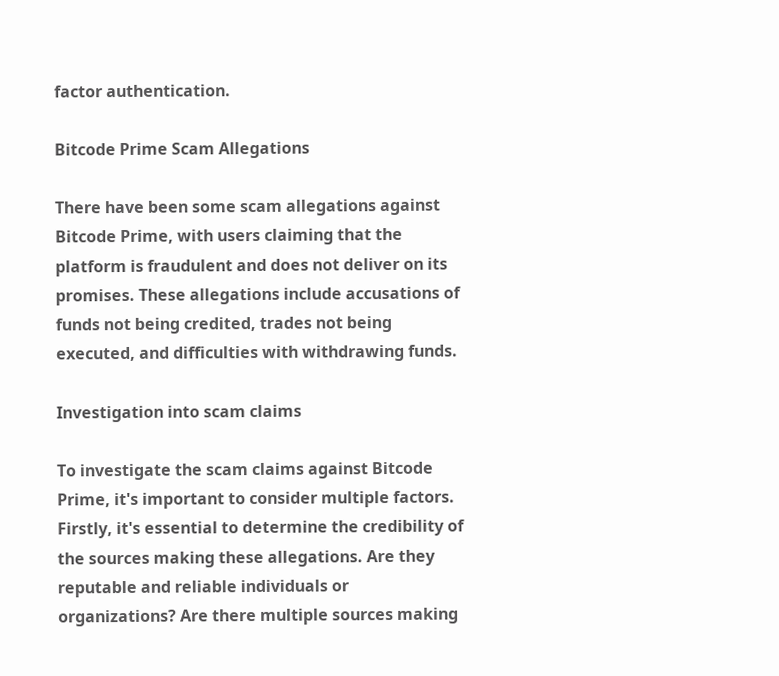factor authentication.

Bitcode Prime Scam Allegations

There have been some scam allegations against Bitcode Prime, with users claiming that the platform is fraudulent and does not deliver on its promises. These allegations include accusations of funds not being credited, trades not being executed, and difficulties with withdrawing funds.

Investigation into scam claims

To investigate the scam claims against Bitcode Prime, it's important to consider multiple factors. Firstly, it's essential to determine the credibility of the sources making these allegations. Are they reputable and reliable individuals or organizations? Are there multiple sources making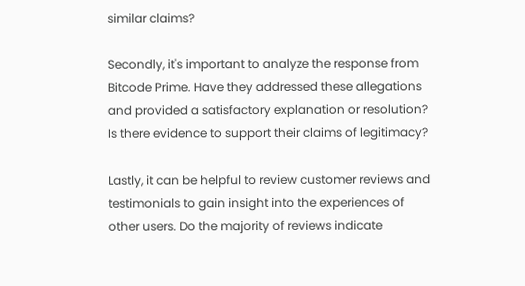similar claims?

Secondly, it's important to analyze the response from Bitcode Prime. Have they addressed these allegations and provided a satisfactory explanation or resolution? Is there evidence to support their claims of legitimacy?

Lastly, it can be helpful to review customer reviews and testimonials to gain insight into the experiences of other users. Do the majority of reviews indicate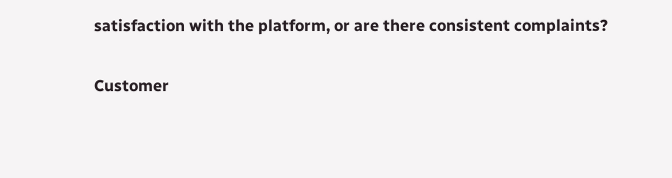satisfaction with the platform, or are there consistent complaints?

Customer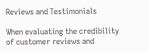Reviews and Testimonials

When evaluating the credibility of customer reviews and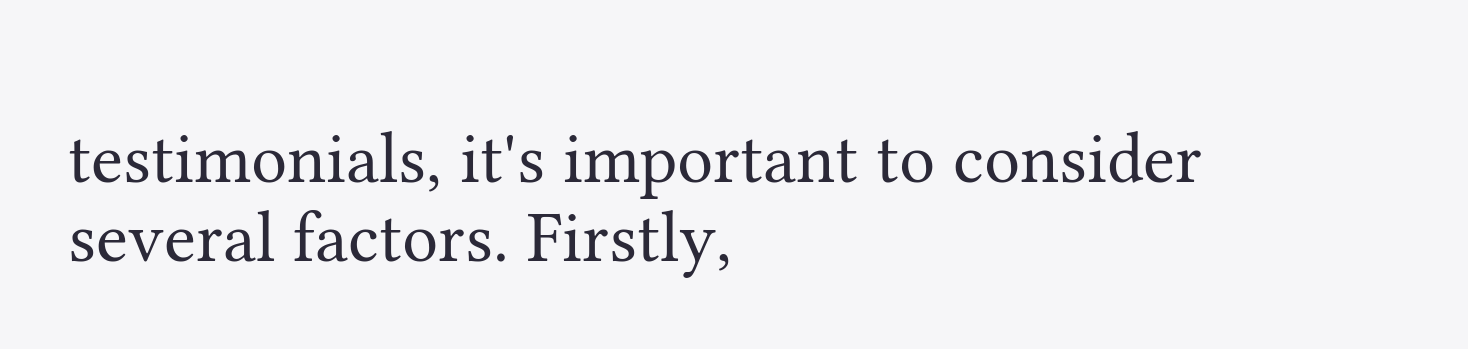testimonials, it's important to consider several factors. Firstly,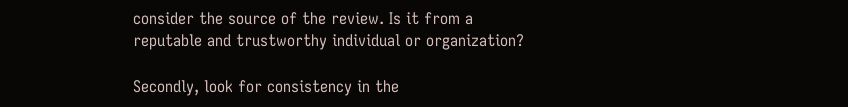consider the source of the review. Is it from a reputable and trustworthy individual or organization?

Secondly, look for consistency in the